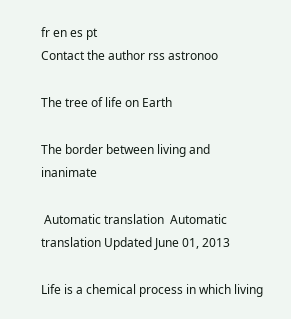fr en es pt
Contact the author rss astronoo

The tree of life on Earth

The border between living and inanimate

 Automatic translation  Automatic translation Updated June 01, 2013

Life is a chemical process in which living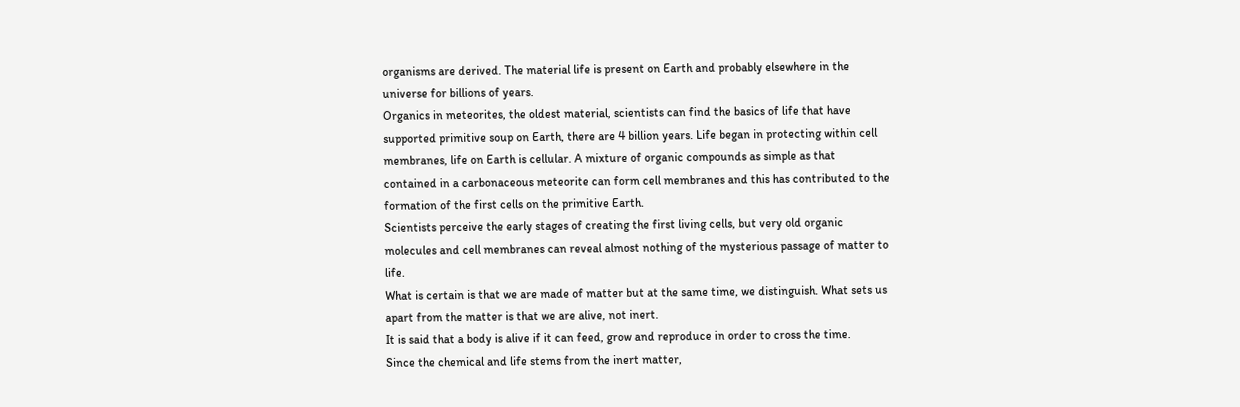organisms are derived. The material life is present on Earth and probably elsewhere in the universe for billions of years.
Organics in meteorites, the oldest material, scientists can find the basics of life that have supported primitive soup on Earth, there are 4 billion years. Life began in protecting within cell membranes, life on Earth is cellular. A mixture of organic compounds as simple as that contained in a carbonaceous meteorite can form cell membranes and this has contributed to the formation of the first cells on the primitive Earth.
Scientists perceive the early stages of creating the first living cells, but very old organic molecules and cell membranes can reveal almost nothing of the mysterious passage of matter to life.
What is certain is that we are made of matter but at the same time, we distinguish. What sets us apart from the matter is that we are alive, not inert.
It is said that a body is alive if it can feed, grow and reproduce in order to cross the time.
Since the chemical and life stems from the inert matter,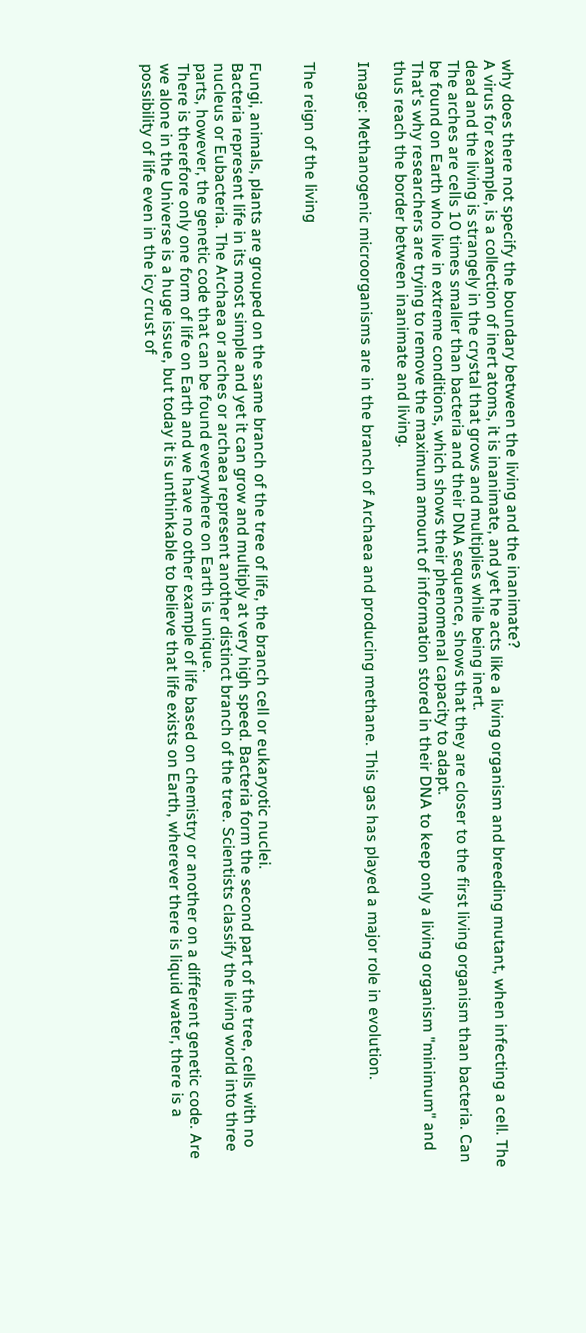why does there not specify the boundary between the living and the inanimate?
A virus for example, is a collection of inert atoms, it is inanimate, and yet he acts like a living organism and breeding mutant, when infecting a cell. The dead and the living is strangely in the crystal that grows and multiplies while being inert.
The arches are cells 10 times smaller than bacteria and their DNA sequence, shows that they are closer to the first living organism than bacteria. Can be found on Earth who live in extreme conditions, which shows their phenomenal capacity to adapt.
That's why researchers are trying to remove the maximum amount of information stored in their DNA to keep only a living organism "minimum" and thus reach the border between inanimate and living.

Image: Methanogenic microorganisms are in the branch of Archaea and producing methane. This gas has played a major role in evolution.


The reign of the living


Fungi, animals, plants are grouped on the same branch of the tree of life, the branch cell or eukaryotic nuclei.
Bacteria represent life in its most simple and yet it can grow and multiply at very high speed. Bacteria form the second part of the tree, cells with no nucleus or Eubacteria. The Archaea or arches or archaea represent another distinct branch of the tree. Scientists classify the living world into three parts, however, the genetic code that can be found everywhere on Earth is unique.
There is therefore only one form of life on Earth and we have no other example of life based on chemistry or another on a different genetic code. Are we alone in the Universe is a huge issue, but today it is unthinkable to believe that life exists on Earth, wherever there is liquid water, there is a possibility of life even in the icy crust of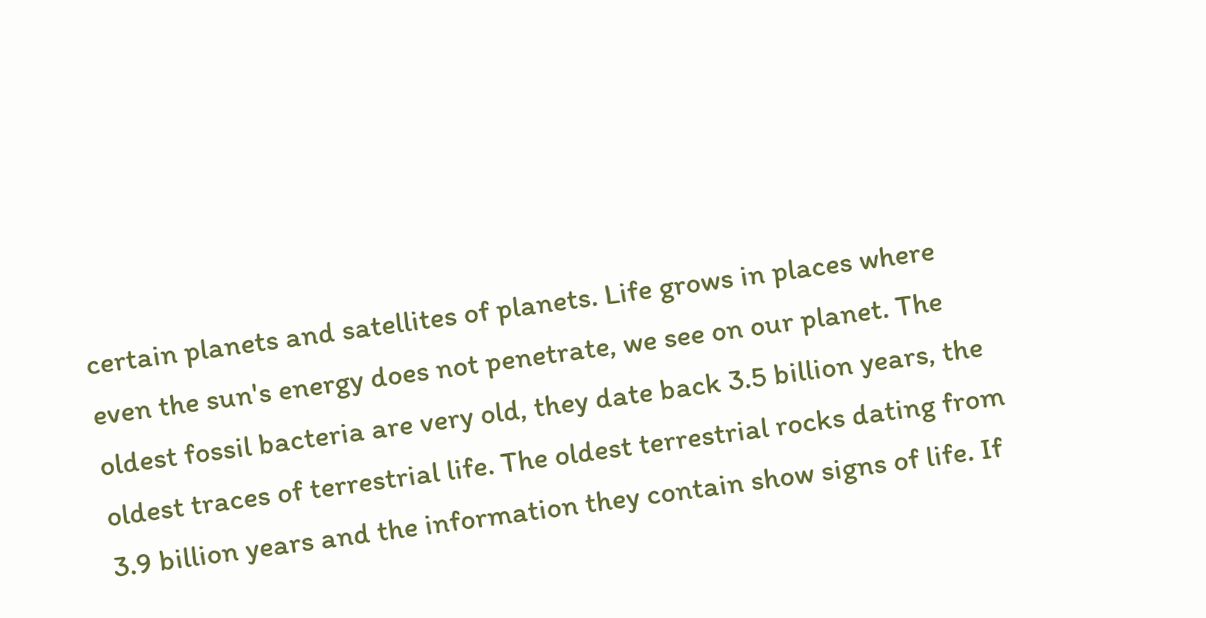certain planets and satellites of planets. Life grows in places where even the sun's energy does not penetrate, we see on our planet. The oldest fossil bacteria are very old, they date back 3.5 billion years, the oldest traces of terrestrial life. The oldest terrestrial rocks dating from 3.9 billion years and the information they contain show signs of life. If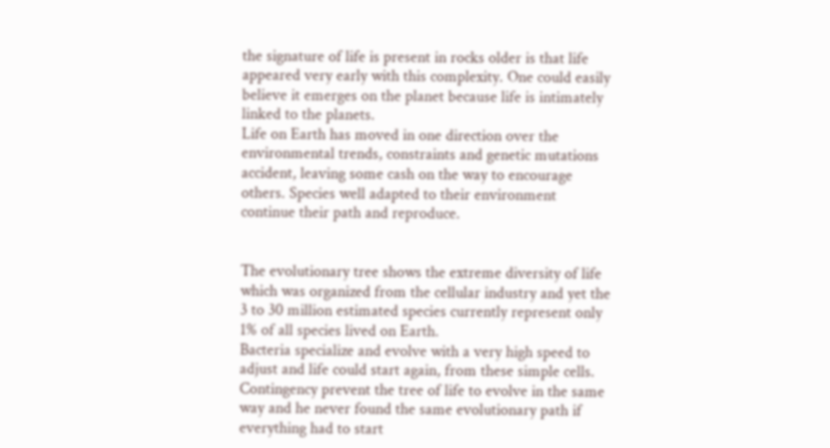the signature of life is present in rocks older is that life appeared very early with this complexity. One could easily believe it emerges on the planet because life is intimately linked to the planets.
Life on Earth has moved in one direction over the environmental trends, constraints and genetic mutations accident, leaving some cash on the way to encourage others. Species well adapted to their environment continue their path and reproduce.


The evolutionary tree shows the extreme diversity of life which was organized from the cellular industry and yet the 3 to 30 million estimated species currently represent only 1% of all species lived on Earth.
Bacteria specialize and evolve with a very high speed to adjust and life could start again, from these simple cells. Contingency prevent the tree of life to evolve in the same way and he never found the same evolutionary path if everything had to start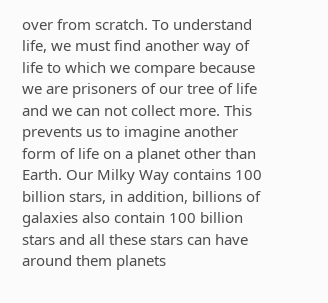over from scratch. To understand life, we must find another way of life to which we compare because we are prisoners of our tree of life and we can not collect more. This prevents us to imagine another form of life on a planet other than Earth. Our Milky Way contains 100 billion stars, in addition, billions of galaxies also contain 100 billion stars and all these stars can have around them planets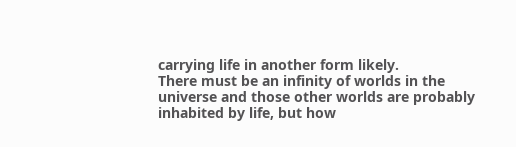carrying life in another form likely.
There must be an infinity of worlds in the universe and those other worlds are probably inhabited by life, but how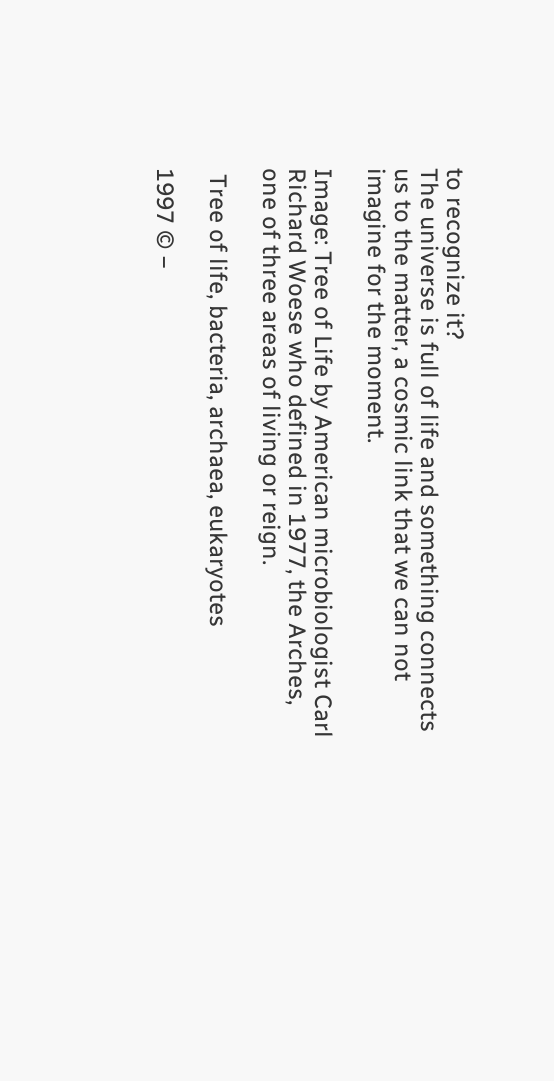to recognize it?
The universe is full of life and something connects us to the matter, a cosmic link that we can not imagine for the moment.

Image: Tree of Life by American microbiologist Carl Richard Woese who defined in 1977, the Arches, one of three areas of living or reign.

 Tree of life, bacteria, archaea, eukaryotes

1997 © −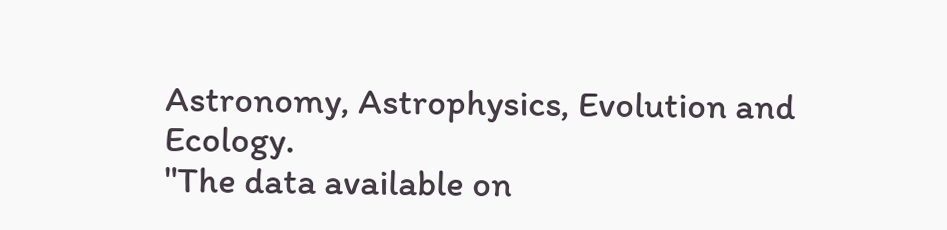Astronomy, Astrophysics, Evolution and Ecology.
"The data available on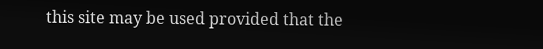this site may be used provided that the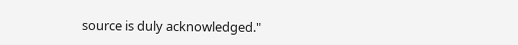source is duly acknowledged."